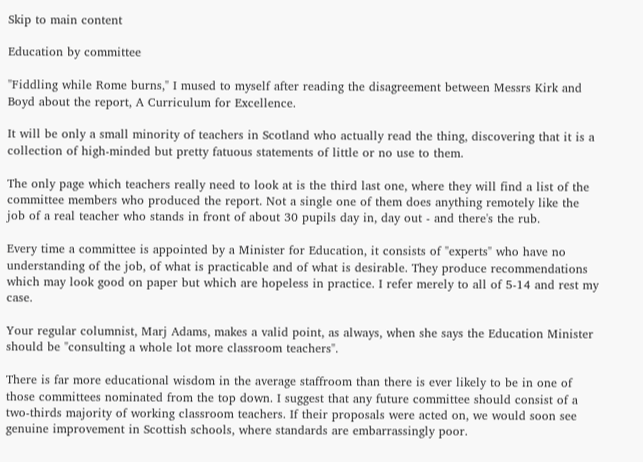Skip to main content

Education by committee

"Fiddling while Rome burns," I mused to myself after reading the disagreement between Messrs Kirk and Boyd about the report, A Curriculum for Excellence.

It will be only a small minority of teachers in Scotland who actually read the thing, discovering that it is a collection of high-minded but pretty fatuous statements of little or no use to them.

The only page which teachers really need to look at is the third last one, where they will find a list of the committee members who produced the report. Not a single one of them does anything remotely like the job of a real teacher who stands in front of about 30 pupils day in, day out - and there's the rub.

Every time a committee is appointed by a Minister for Education, it consists of "experts" who have no understanding of the job, of what is practicable and of what is desirable. They produce recommendations which may look good on paper but which are hopeless in practice. I refer merely to all of 5-14 and rest my case.

Your regular columnist, Marj Adams, makes a valid point, as always, when she says the Education Minister should be "consulting a whole lot more classroom teachers".

There is far more educational wisdom in the average staffroom than there is ever likely to be in one of those committees nominated from the top down. I suggest that any future committee should consist of a two-thirds majority of working classroom teachers. If their proposals were acted on, we would soon see genuine improvement in Scottish schools, where standards are embarrassingly poor.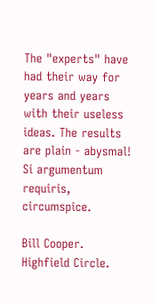The "experts" have had their way for years and years with their useless ideas. The results are plain - abysmal! Si argumentum requiris, circumspice.

Bill Cooper. Highfield Circle.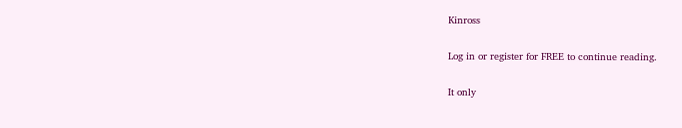Kinross

Log in or register for FREE to continue reading.

It only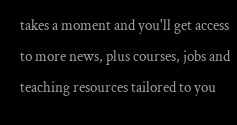takes a moment and you'll get access to more news, plus courses, jobs and teaching resources tailored to you